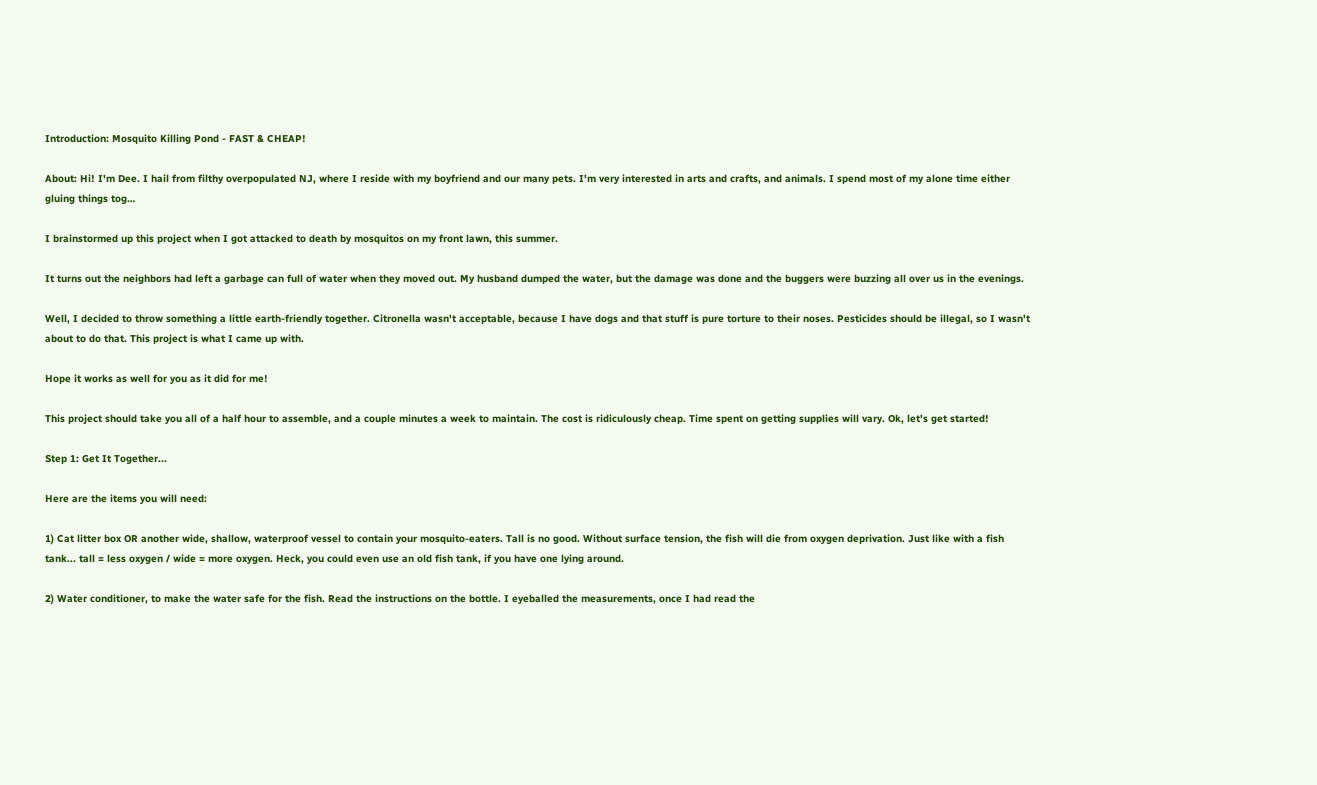Introduction: Mosquito Killing Pond - FAST & CHEAP!

About: Hi! I'm Dee. I hail from filthy overpopulated NJ, where I reside with my boyfriend and our many pets. I'm very interested in arts and crafts, and animals. I spend most of my alone time either gluing things tog…

I brainstormed up this project when I got attacked to death by mosquitos on my front lawn, this summer.

It turns out the neighbors had left a garbage can full of water when they moved out. My husband dumped the water, but the damage was done and the buggers were buzzing all over us in the evenings.

Well, I decided to throw something a little earth-friendly together. Citronella wasn't acceptable, because I have dogs and that stuff is pure torture to their noses. Pesticides should be illegal, so I wasn't about to do that. This project is what I came up with.

Hope it works as well for you as it did for me!

This project should take you all of a half hour to assemble, and a couple minutes a week to maintain. The cost is ridiculously cheap. Time spent on getting supplies will vary. Ok, let's get started!

Step 1: Get It Together...

Here are the items you will need:

1) Cat litter box OR another wide, shallow, waterproof vessel to contain your mosquito-eaters. Tall is no good. Without surface tension, the fish will die from oxygen deprivation. Just like with a fish tank... tall = less oxygen / wide = more oxygen. Heck, you could even use an old fish tank, if you have one lying around.

2) Water conditioner, to make the water safe for the fish. Read the instructions on the bottle. I eyeballed the measurements, once I had read the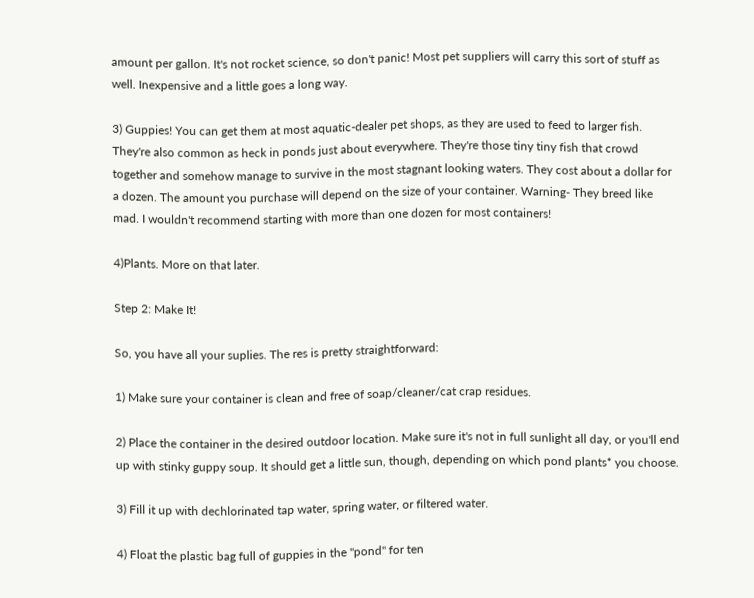amount per gallon. It's not rocket science, so don't panic! Most pet suppliers will carry this sort of stuff as well. Inexpensive and a little goes a long way.

3) Guppies! You can get them at most aquatic-dealer pet shops, as they are used to feed to larger fish. They're also common as heck in ponds just about everywhere. They're those tiny tiny fish that crowd together and somehow manage to survive in the most stagnant looking waters. They cost about a dollar for a dozen. The amount you purchase will depend on the size of your container. Warning- They breed like mad. I wouldn't recommend starting with more than one dozen for most containers!

4)Plants. More on that later.

Step 2: Make It!

So, you have all your suplies. The res is pretty straightforward:

1) Make sure your container is clean and free of soap/cleaner/cat crap residues.

2) Place the container in the desired outdoor location. Make sure it's not in full sunlight all day, or you'll end up with stinky guppy soup. It should get a little sun, though, depending on which pond plants* you choose.

3) Fill it up with dechlorinated tap water, spring water, or filtered water.

4) Float the plastic bag full of guppies in the "pond" for ten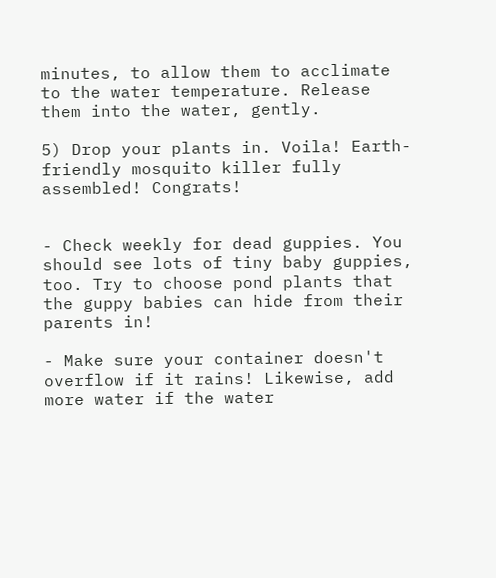minutes, to allow them to acclimate to the water temperature. Release them into the water, gently.

5) Drop your plants in. Voila! Earth-friendly mosquito killer fully assembled! Congrats!


- Check weekly for dead guppies. You should see lots of tiny baby guppies, too. Try to choose pond plants that the guppy babies can hide from their parents in!

- Make sure your container doesn't overflow if it rains! Likewise, add more water if the water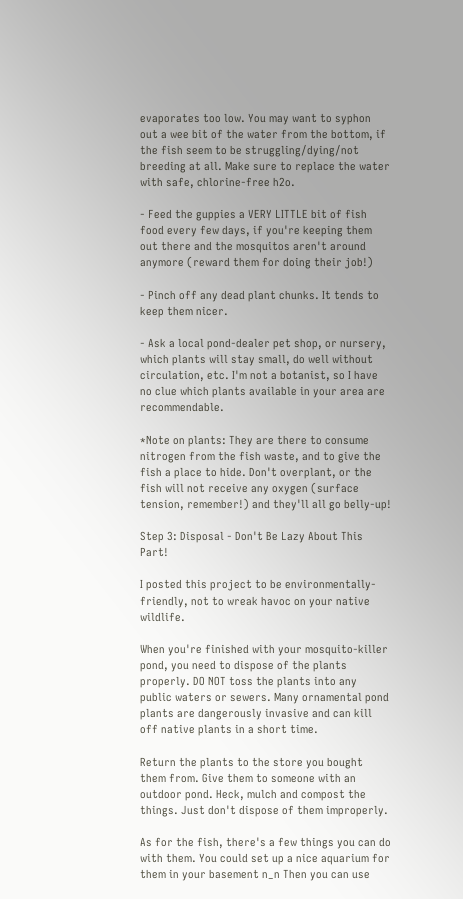evaporates too low. You may want to syphon out a wee bit of the water from the bottom, if the fish seem to be struggling/dying/not breeding at all. Make sure to replace the water with safe, chlorine-free h2o.

- Feed the guppies a VERY LITTLE bit of fish food every few days, if you're keeping them out there and the mosquitos aren't around anymore (reward them for doing their job!)

- Pinch off any dead plant chunks. It tends to keep them nicer.

- Ask a local pond-dealer pet shop, or nursery, which plants will stay small, do well without circulation, etc. I'm not a botanist, so I have no clue which plants available in your area are recommendable.

*Note on plants: They are there to consume nitrogen from the fish waste, and to give the fish a place to hide. Don't overplant, or the fish will not receive any oxygen (surface tension, remember!) and they'll all go belly-up!

Step 3: Disposal - Don't Be Lazy About This Part!

I posted this project to be environmentally-friendly, not to wreak havoc on your native wildlife.

When you're finished with your mosquito-killer pond, you need to dispose of the plants properly. DO NOT toss the plants into any public waters or sewers. Many ornamental pond plants are dangerously invasive and can kill off native plants in a short time.

Return the plants to the store you bought them from. Give them to someone with an outdoor pond. Heck, mulch and compost the things. Just don't dispose of them improperly.

As for the fish, there's a few things you can do with them. You could set up a nice aquarium for them in your basement n_n Then you can use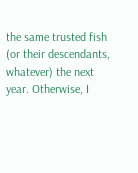the same trusted fish (or their descendants, whatever) the next year. Otherwise, I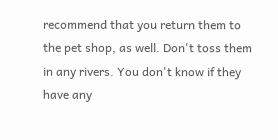recommend that you return them to the pet shop, as well. Don't toss them in any rivers. You don't know if they have any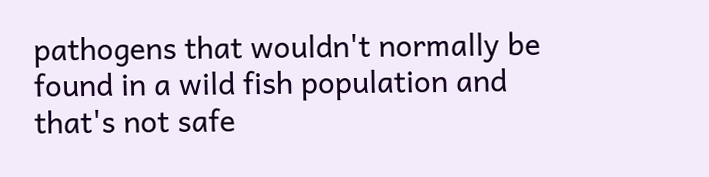pathogens that wouldn't normally be found in a wild fish population and that's not safe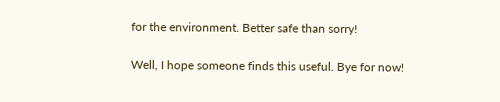for the environment. Better safe than sorry!

Well, I hope someone finds this useful. Bye for now!